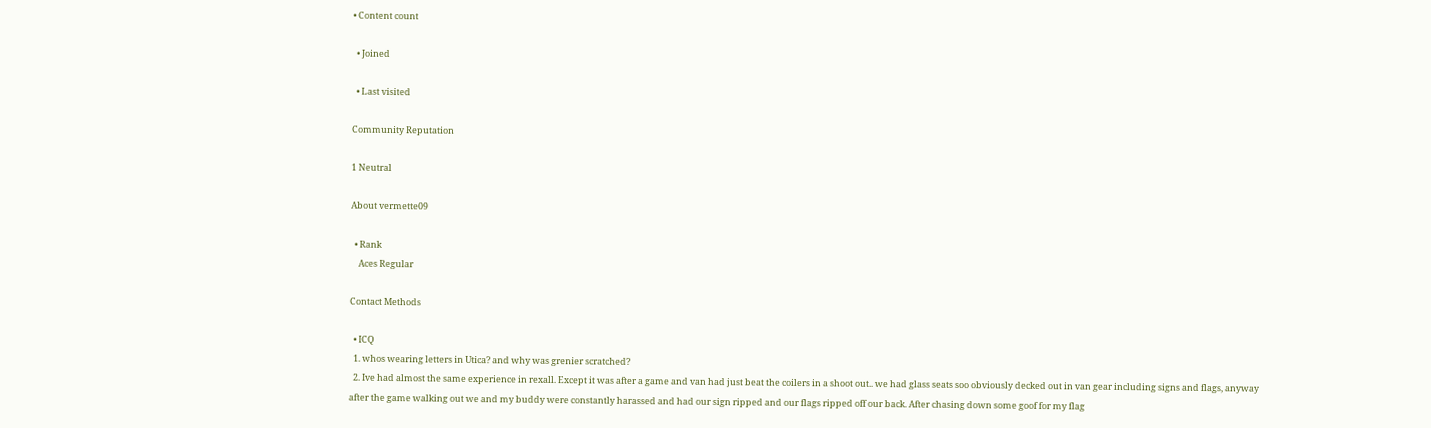• Content count

  • Joined

  • Last visited

Community Reputation

1 Neutral

About vermette09

  • Rank
    Aces Regular

Contact Methods

  • ICQ
  1. whos wearing letters in Utica? and why was grenier scratched?
  2. Ive had almost the same experience in rexall. Except it was after a game and van had just beat the coilers in a shoot out.. we had glass seats soo obviously decked out in van gear including signs and flags, anyway after the game walking out we and my buddy were constantly harassed and had our sign ripped and our flags ripped off our back. After chasing down some goof for my flag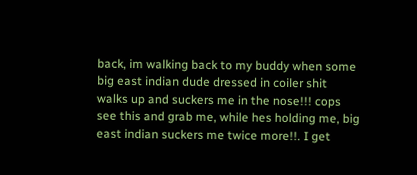back, im walking back to my buddy when some big east indian dude dressed in coiler shit walks up and suckers me in the nose!!! cops see this and grab me, while hes holding me, big east indian suckers me twice more!!. I get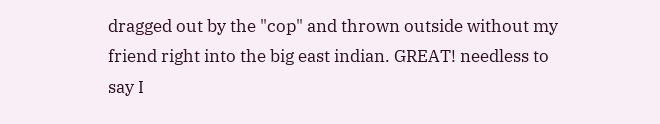dragged out by the "cop" and thrown outside without my friend right into the big east indian. GREAT! needless to say I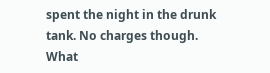spent the night in the drunk tank. No charges though. What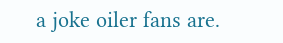a joke oiler fans are.